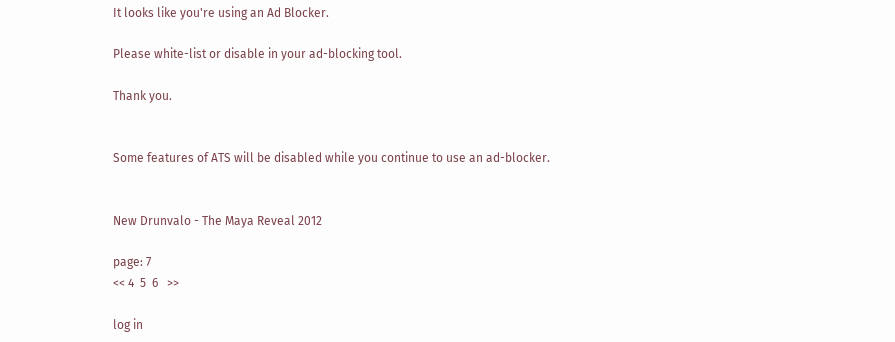It looks like you're using an Ad Blocker.

Please white-list or disable in your ad-blocking tool.

Thank you.


Some features of ATS will be disabled while you continue to use an ad-blocker.


New Drunvalo - The Maya Reveal 2012

page: 7
<< 4  5  6   >>

log in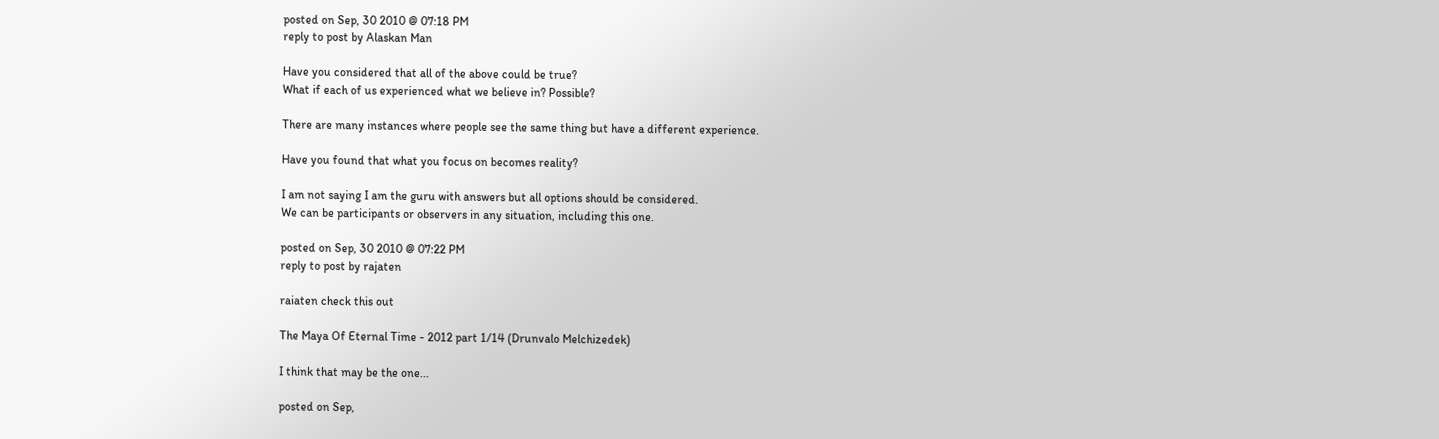posted on Sep, 30 2010 @ 07:18 PM
reply to post by Alaskan Man

Have you considered that all of the above could be true?
What if each of us experienced what we believe in? Possible?

There are many instances where people see the same thing but have a different experience.

Have you found that what you focus on becomes reality?

I am not saying I am the guru with answers but all options should be considered.
We can be participants or observers in any situation, including this one.

posted on Sep, 30 2010 @ 07:22 PM
reply to post by rajaten

raiaten check this out

The Maya Of Eternal Time - 2012 part 1/14 (Drunvalo Melchizedek)

I think that may be the one...

posted on Sep,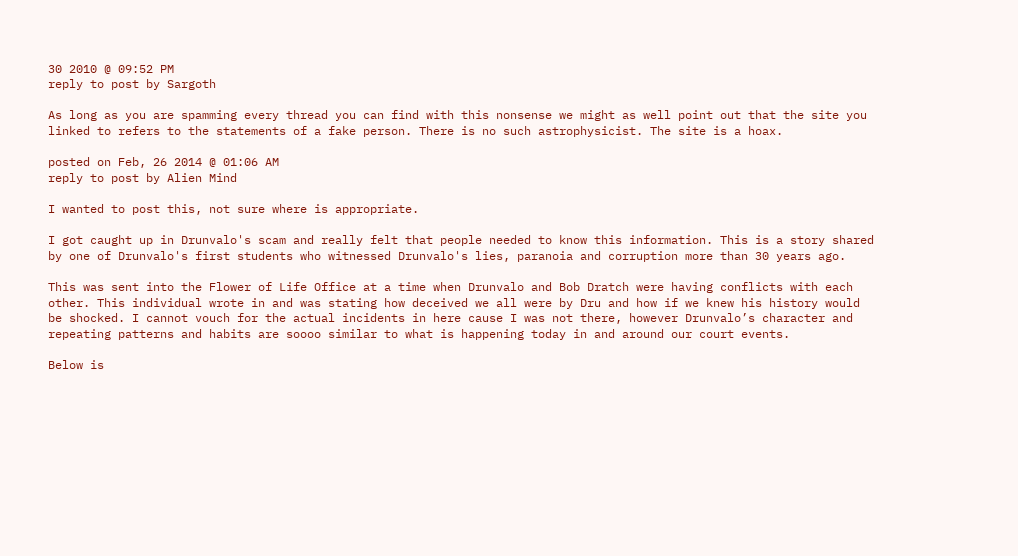30 2010 @ 09:52 PM
reply to post by Sargoth

As long as you are spamming every thread you can find with this nonsense we might as well point out that the site you linked to refers to the statements of a fake person. There is no such astrophysicist. The site is a hoax.

posted on Feb, 26 2014 @ 01:06 AM
reply to post by Alien Mind

I wanted to post this, not sure where is appropriate.

I got caught up in Drunvalo's scam and really felt that people needed to know this information. This is a story shared by one of Drunvalo's first students who witnessed Drunvalo's lies, paranoia and corruption more than 30 years ago.

This was sent into the Flower of Life Office at a time when Drunvalo and Bob Dratch were having conflicts with each other. This individual wrote in and was stating how deceived we all were by Dru and how if we knew his history would be shocked. I cannot vouch for the actual incidents in here cause I was not there, however Drunvalo’s character and repeating patterns and habits are soooo similar to what is happening today in and around our court events.

Below is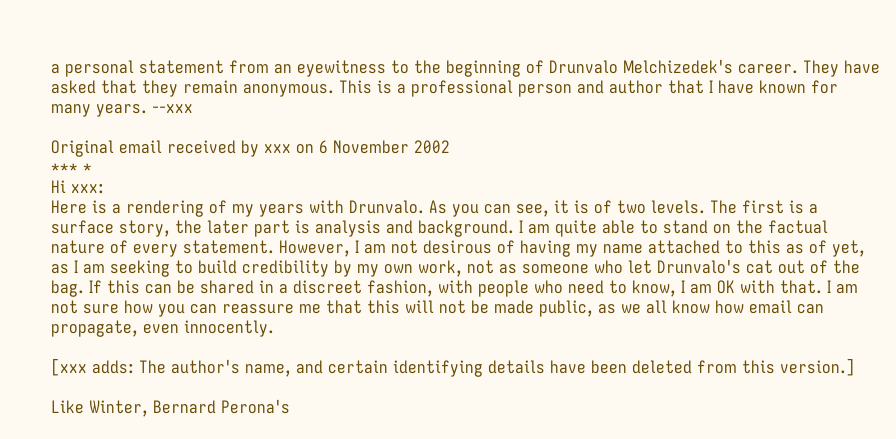a personal statement from an eyewitness to the beginning of Drunvalo Melchizedek's career. They have asked that they remain anonymous. This is a professional person and author that I have known for many years. --xxx

Original email received by xxx on 6 November 2002
*** *
Hi xxx:
Here is a rendering of my years with Drunvalo. As you can see, it is of two levels. The first is a surface story, the later part is analysis and background. I am quite able to stand on the factual nature of every statement. However, I am not desirous of having my name attached to this as of yet, as I am seeking to build credibility by my own work, not as someone who let Drunvalo's cat out of the bag. If this can be shared in a discreet fashion, with people who need to know, I am OK with that. I am not sure how you can reassure me that this will not be made public, as we all know how email can propagate, even innocently.

[xxx adds: The author's name, and certain identifying details have been deleted from this version.]

Like Winter, Bernard Perona's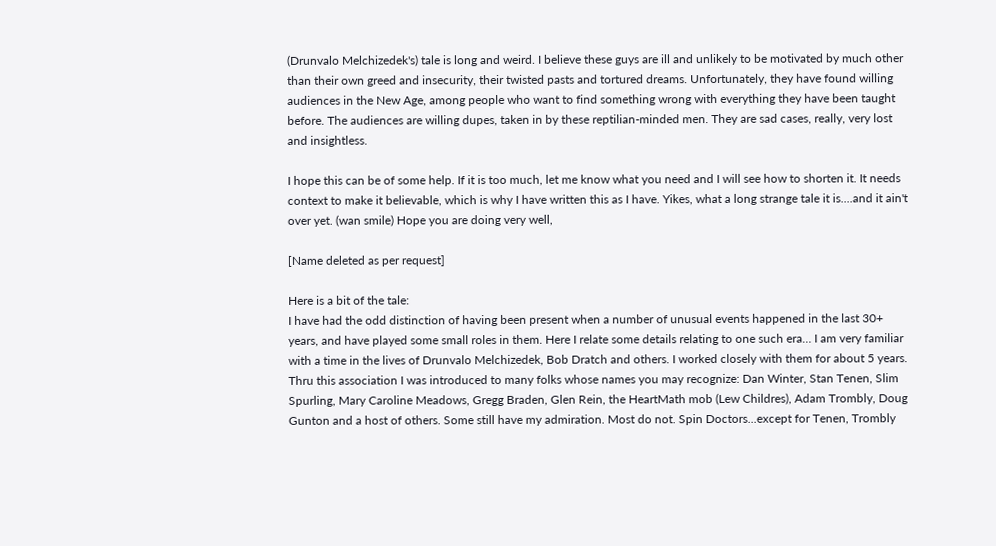(Drunvalo Melchizedek's) tale is long and weird. I believe these guys are ill and unlikely to be motivated by much other than their own greed and insecurity, their twisted pasts and tortured dreams. Unfortunately, they have found willing audiences in the New Age, among people who want to find something wrong with everything they have been taught before. The audiences are willing dupes, taken in by these reptilian-minded men. They are sad cases, really, very lost and insightless.

I hope this can be of some help. If it is too much, let me know what you need and I will see how to shorten it. It needs context to make it believable, which is why I have written this as I have. Yikes, what a long strange tale it is....and it ain't over yet. (wan smile) Hope you are doing very well,

[Name deleted as per request]

Here is a bit of the tale:
I have had the odd distinction of having been present when a number of unusual events happened in the last 30+ years, and have played some small roles in them. Here I relate some details relating to one such era… I am very familiar with a time in the lives of Drunvalo Melchizedek, Bob Dratch and others. I worked closely with them for about 5 years. Thru this association I was introduced to many folks whose names you may recognize: Dan Winter, Stan Tenen, Slim Spurling, Mary Caroline Meadows, Gregg Braden, Glen Rein, the HeartMath mob (Lew Childres), Adam Trombly, Doug Gunton and a host of others. Some still have my admiration. Most do not. Spin Doctors...except for Tenen, Trombly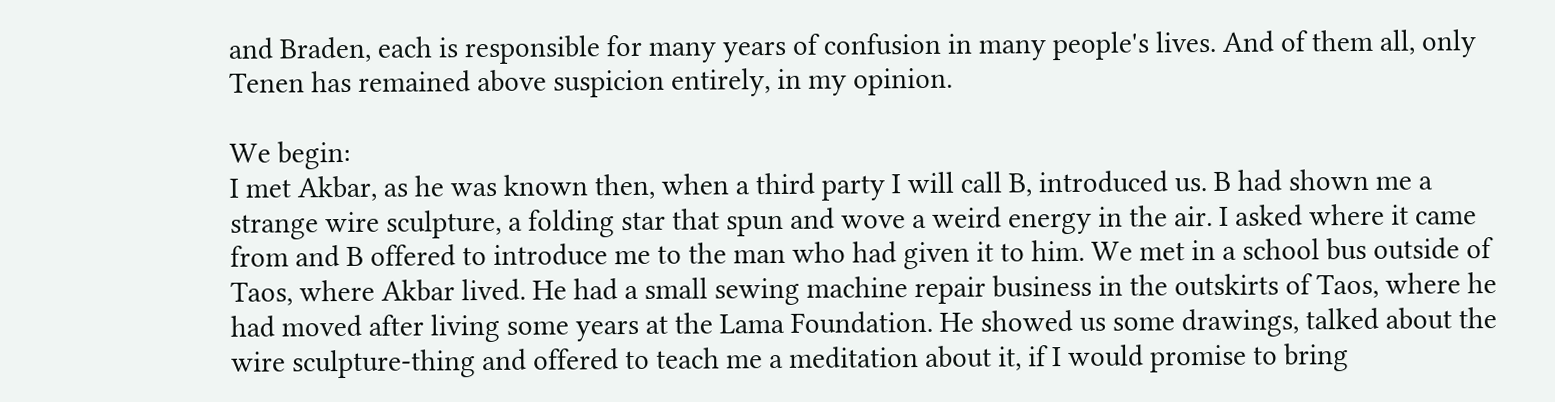and Braden, each is responsible for many years of confusion in many people's lives. And of them all, only Tenen has remained above suspicion entirely, in my opinion.

We begin:
I met Akbar, as he was known then, when a third party I will call B, introduced us. B had shown me a strange wire sculpture, a folding star that spun and wove a weird energy in the air. I asked where it came from and B offered to introduce me to the man who had given it to him. We met in a school bus outside of Taos, where Akbar lived. He had a small sewing machine repair business in the outskirts of Taos, where he had moved after living some years at the Lama Foundation. He showed us some drawings, talked about the wire sculpture-thing and offered to teach me a meditation about it, if I would promise to bring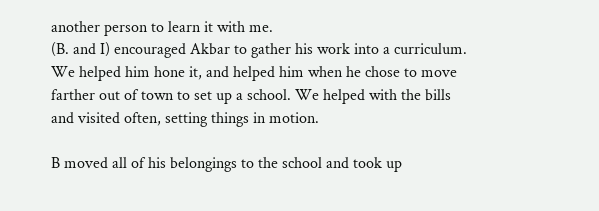another person to learn it with me.
(B. and I) encouraged Akbar to gather his work into a curriculum. We helped him hone it, and helped him when he chose to move farther out of town to set up a school. We helped with the bills and visited often, setting things in motion.

B moved all of his belongings to the school and took up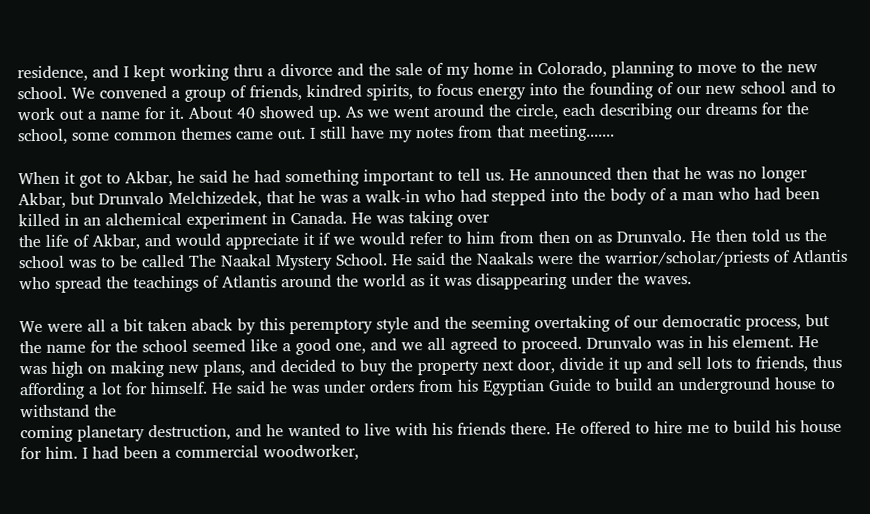residence, and I kept working thru a divorce and the sale of my home in Colorado, planning to move to the new school. We convened a group of friends, kindred spirits, to focus energy into the founding of our new school and to work out a name for it. About 40 showed up. As we went around the circle, each describing our dreams for the school, some common themes came out. I still have my notes from that meeting.......

When it got to Akbar, he said he had something important to tell us. He announced then that he was no longer Akbar, but Drunvalo Melchizedek, that he was a walk-in who had stepped into the body of a man who had been killed in an alchemical experiment in Canada. He was taking over
the life of Akbar, and would appreciate it if we would refer to him from then on as Drunvalo. He then told us the school was to be called The Naakal Mystery School. He said the Naakals were the warrior/scholar/priests of Atlantis who spread the teachings of Atlantis around the world as it was disappearing under the waves.

We were all a bit taken aback by this peremptory style and the seeming overtaking of our democratic process, but the name for the school seemed like a good one, and we all agreed to proceed. Drunvalo was in his element. He was high on making new plans, and decided to buy the property next door, divide it up and sell lots to friends, thus affording a lot for himself. He said he was under orders from his Egyptian Guide to build an underground house to withstand the
coming planetary destruction, and he wanted to live with his friends there. He offered to hire me to build his house for him. I had been a commercial woodworker,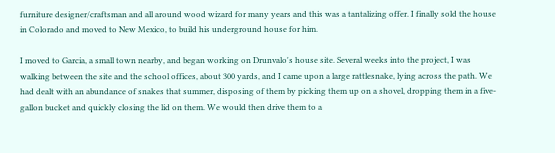furniture designer/craftsman and all around wood wizard for many years and this was a tantalizing offer. I finally sold the house in Colorado and moved to New Mexico, to build his underground house for him.

I moved to Garcia, a small town nearby, and began working on Drunvalo's house site. Several weeks into the project, I was walking between the site and the school offices, about 300 yards, and I came upon a large rattlesnake, lying across the path. We had dealt with an abundance of snakes that summer, disposing of them by picking them up on a shovel, dropping them in a five-gallon bucket and quickly closing the lid on them. We would then drive them to a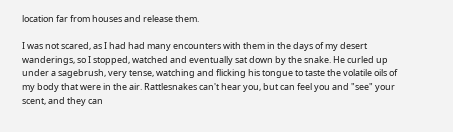location far from houses and release them.

I was not scared, as I had had many encounters with them in the days of my desert wanderings, so I stopped, watched and eventually sat down by the snake. He curled up under a sagebrush, very tense, watching and flicking his tongue to taste the volatile oils of my body that were in the air. Rattlesnakes can't hear you, but can feel you and "see" your scent, and they can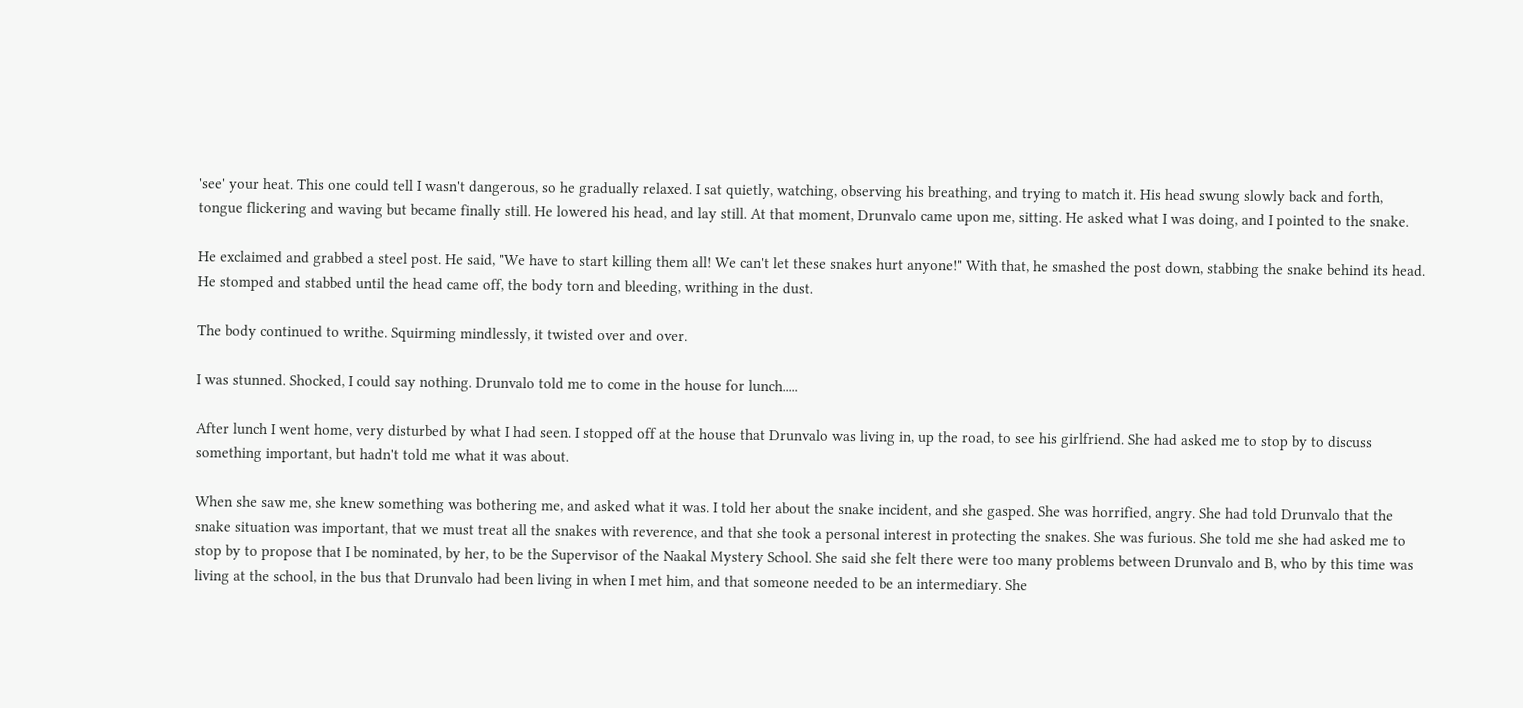'see' your heat. This one could tell I wasn't dangerous, so he gradually relaxed. I sat quietly, watching, observing his breathing, and trying to match it. His head swung slowly back and forth, tongue flickering and waving but became finally still. He lowered his head, and lay still. At that moment, Drunvalo came upon me, sitting. He asked what I was doing, and I pointed to the snake.

He exclaimed and grabbed a steel post. He said, "We have to start killing them all! We can't let these snakes hurt anyone!" With that, he smashed the post down, stabbing the snake behind its head. He stomped and stabbed until the head came off, the body torn and bleeding, writhing in the dust.

The body continued to writhe. Squirming mindlessly, it twisted over and over.

I was stunned. Shocked, I could say nothing. Drunvalo told me to come in the house for lunch.....

After lunch I went home, very disturbed by what I had seen. I stopped off at the house that Drunvalo was living in, up the road, to see his girlfriend. She had asked me to stop by to discuss something important, but hadn't told me what it was about.

When she saw me, she knew something was bothering me, and asked what it was. I told her about the snake incident, and she gasped. She was horrified, angry. She had told Drunvalo that the snake situation was important, that we must treat all the snakes with reverence, and that she took a personal interest in protecting the snakes. She was furious. She told me she had asked me to stop by to propose that I be nominated, by her, to be the Supervisor of the Naakal Mystery School. She said she felt there were too many problems between Drunvalo and B, who by this time was living at the school, in the bus that Drunvalo had been living in when I met him, and that someone needed to be an intermediary. She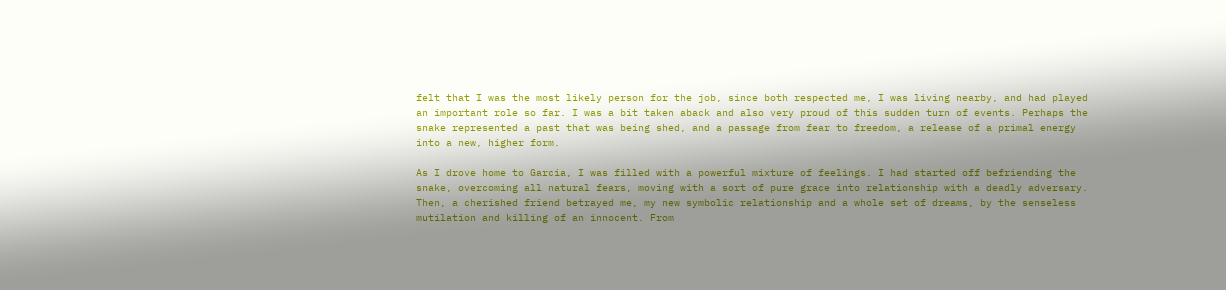felt that I was the most likely person for the job, since both respected me, I was living nearby, and had played an important role so far. I was a bit taken aback and also very proud of this sudden turn of events. Perhaps the snake represented a past that was being shed, and a passage from fear to freedom, a release of a primal energy into a new, higher form.

As I drove home to Garcia, I was filled with a powerful mixture of feelings. I had started off befriending the snake, overcoming all natural fears, moving with a sort of pure grace into relationship with a deadly adversary. Then, a cherished friend betrayed me, my new symbolic relationship and a whole set of dreams, by the senseless mutilation and killing of an innocent. From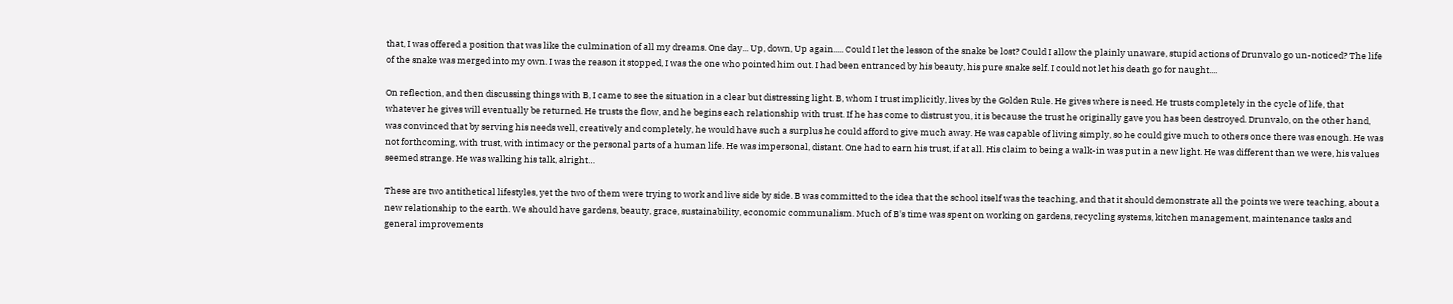that, I was offered a position that was like the culmination of all my dreams. One day... Up, down, Up again..... Could I let the lesson of the snake be lost? Could I allow the plainly unaware, stupid actions of Drunvalo go un-noticed? The life of the snake was merged into my own. I was the reason it stopped, I was the one who pointed him out. I had been entranced by his beauty, his pure snake self. I could not let his death go for naught....

On reflection, and then discussing things with B, I came to see the situation in a clear but distressing light. B, whom I trust implicitly, lives by the Golden Rule. He gives where is need. He trusts completely in the cycle of life, that whatever he gives will eventually be returned. He trusts the flow, and he begins each relationship with trust. If he has come to distrust you, it is because the trust he originally gave you has been destroyed. Drunvalo, on the other hand, was convinced that by serving his needs well, creatively and completely, he would have such a surplus he could afford to give much away. He was capable of living simply, so he could give much to others once there was enough. He was not forthcoming, with trust, with intimacy or the personal parts of a human life. He was impersonal, distant. One had to earn his trust, if at all. His claim to being a walk-in was put in a new light. He was different than we were, his values seemed strange. He was walking his talk, alright…

These are two antithetical lifestyles, yet the two of them were trying to work and live side by side. B was committed to the idea that the school itself was the teaching, and that it should demonstrate all the points we were teaching, about a new relationship to the earth. We should have gardens, beauty, grace, sustainability, economic communalism. Much of B's time was spent on working on gardens, recycling systems, kitchen management, maintenance tasks and general improvements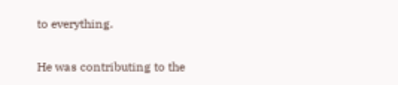to everything.

He was contributing to the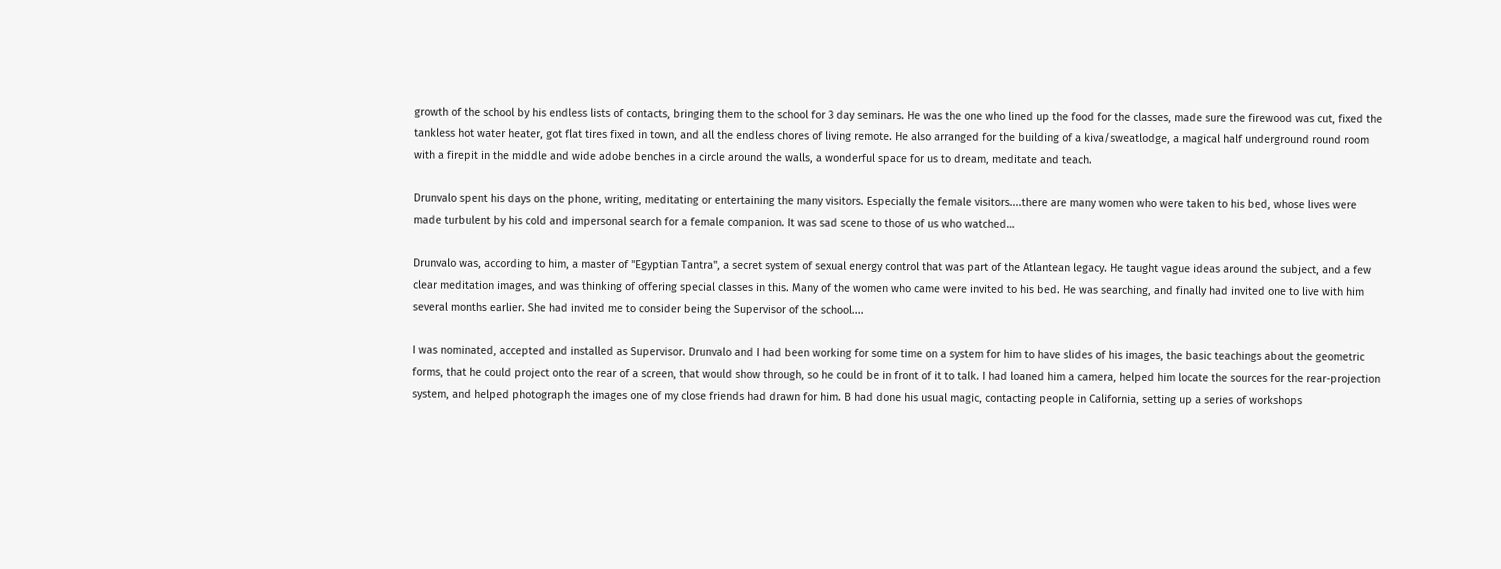growth of the school by his endless lists of contacts, bringing them to the school for 3 day seminars. He was the one who lined up the food for the classes, made sure the firewood was cut, fixed the tankless hot water heater, got flat tires fixed in town, and all the endless chores of living remote. He also arranged for the building of a kiva/sweatlodge, a magical half underground round room with a firepit in the middle and wide adobe benches in a circle around the walls, a wonderful space for us to dream, meditate and teach.

Drunvalo spent his days on the phone, writing, meditating or entertaining the many visitors. Especially the female visitors....there are many women who were taken to his bed, whose lives were made turbulent by his cold and impersonal search for a female companion. It was sad scene to those of us who watched…

Drunvalo was, according to him, a master of "Egyptian Tantra", a secret system of sexual energy control that was part of the Atlantean legacy. He taught vague ideas around the subject, and a few clear meditation images, and was thinking of offering special classes in this. Many of the women who came were invited to his bed. He was searching, and finally had invited one to live with him several months earlier. She had invited me to consider being the Supervisor of the school....

I was nominated, accepted and installed as Supervisor. Drunvalo and I had been working for some time on a system for him to have slides of his images, the basic teachings about the geometric forms, that he could project onto the rear of a screen, that would show through, so he could be in front of it to talk. I had loaned him a camera, helped him locate the sources for the rear-projection system, and helped photograph the images one of my close friends had drawn for him. B had done his usual magic, contacting people in California, setting up a series of workshops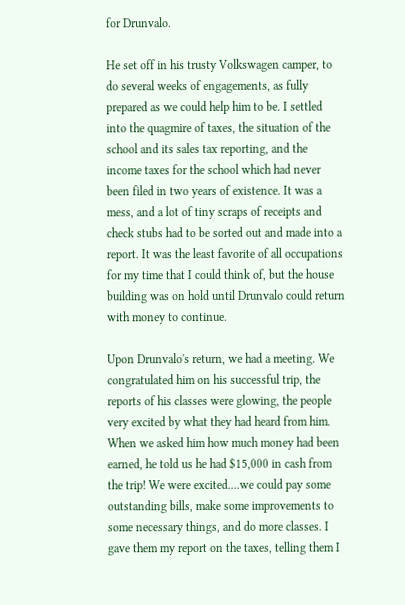for Drunvalo.

He set off in his trusty Volkswagen camper, to do several weeks of engagements, as fully prepared as we could help him to be. I settled into the quagmire of taxes, the situation of the school and its sales tax reporting, and the income taxes for the school which had never been filed in two years of existence. It was a mess, and a lot of tiny scraps of receipts and check stubs had to be sorted out and made into a report. It was the least favorite of all occupations for my time that I could think of, but the house building was on hold until Drunvalo could return with money to continue.

Upon Drunvalo's return, we had a meeting. We congratulated him on his successful trip, the reports of his classes were glowing, the people very excited by what they had heard from him. When we asked him how much money had been earned, he told us he had $15,000 in cash from the trip! We were excited....we could pay some outstanding bills, make some improvements to some necessary things, and do more classes. I gave them my report on the taxes, telling them I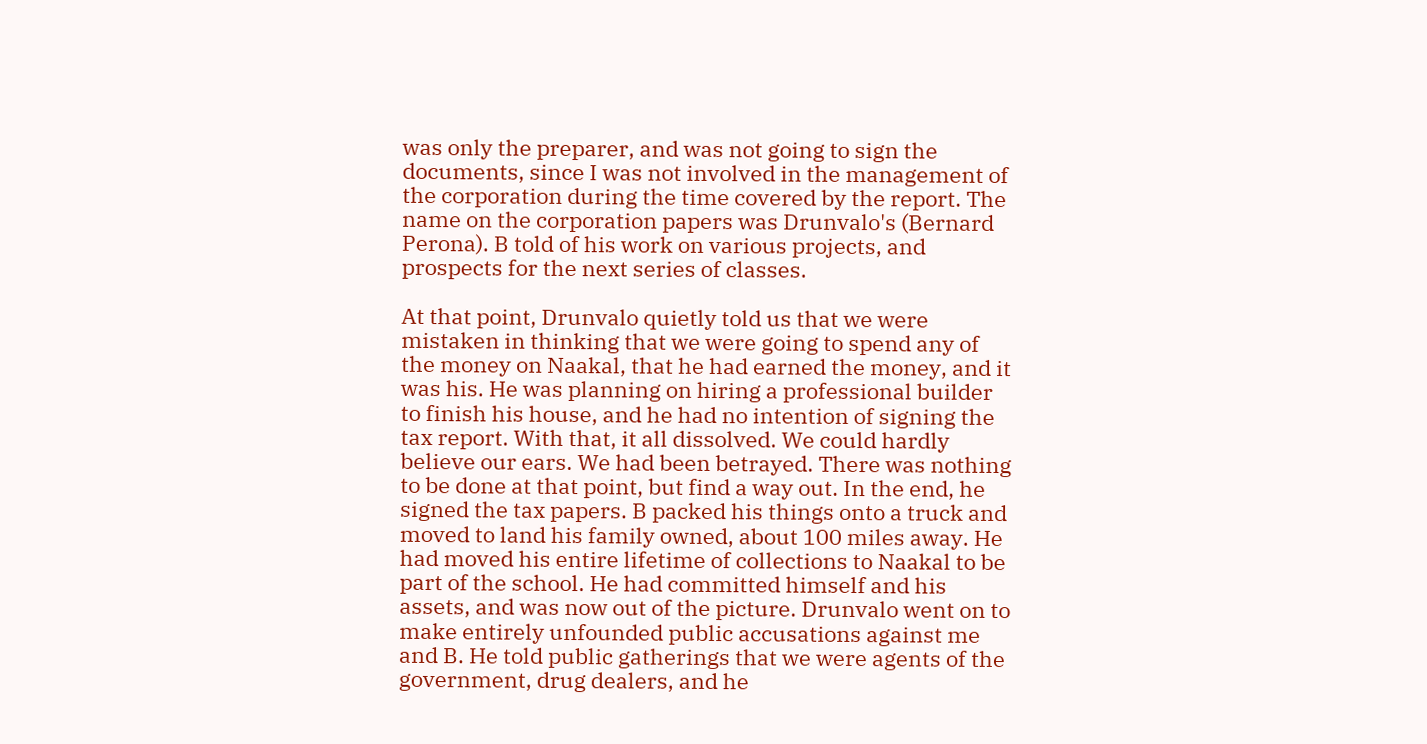was only the preparer, and was not going to sign the documents, since I was not involved in the management of the corporation during the time covered by the report. The name on the corporation papers was Drunvalo's (Bernard Perona). B told of his work on various projects, and prospects for the next series of classes.

At that point, Drunvalo quietly told us that we were mistaken in thinking that we were going to spend any of the money on Naakal, that he had earned the money, and it was his. He was planning on hiring a professional builder to finish his house, and he had no intention of signing the tax report. With that, it all dissolved. We could hardly believe our ears. We had been betrayed. There was nothing to be done at that point, but find a way out. In the end, he signed the tax papers. B packed his things onto a truck and moved to land his family owned, about 100 miles away. He had moved his entire lifetime of collections to Naakal to be part of the school. He had committed himself and his assets, and was now out of the picture. Drunvalo went on to make entirely unfounded public accusations against me and B. He told public gatherings that we were agents of the government, drug dealers, and he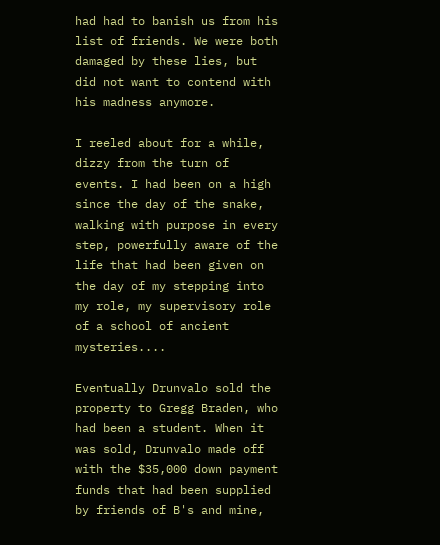had had to banish us from his list of friends. We were both damaged by these lies, but did not want to contend with his madness anymore.

I reeled about for a while, dizzy from the turn of events. I had been on a high since the day of the snake, walking with purpose in every step, powerfully aware of the life that had been given on the day of my stepping into my role, my supervisory role of a school of ancient mysteries....

Eventually Drunvalo sold the property to Gregg Braden, who had been a student. When it was sold, Drunvalo made off with the $35,000 down payment funds that had been supplied by friends of B's and mine,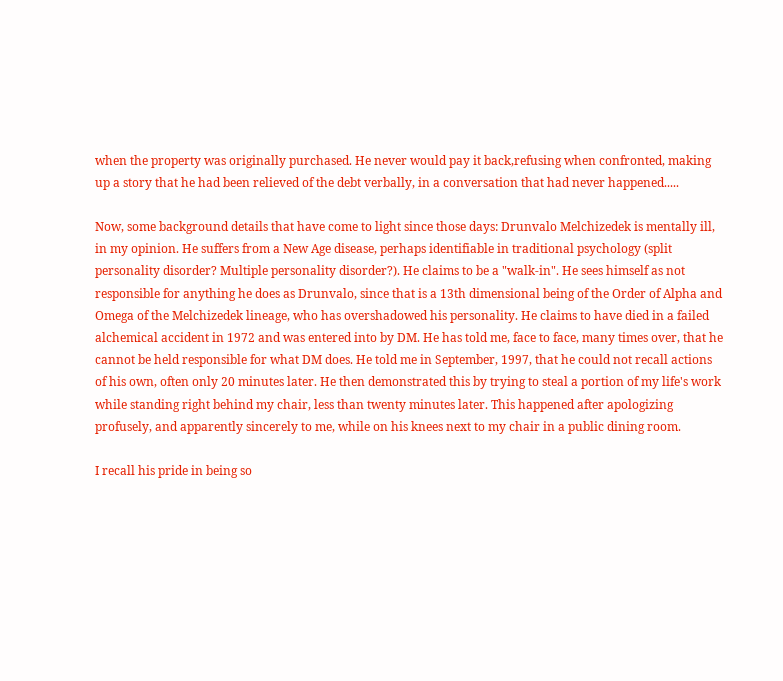when the property was originally purchased. He never would pay it back,refusing when confronted, making up a story that he had been relieved of the debt verbally, in a conversation that had never happened.....

Now, some background details that have come to light since those days: Drunvalo Melchizedek is mentally ill, in my opinion. He suffers from a New Age disease, perhaps identifiable in traditional psychology (split personality disorder? Multiple personality disorder?). He claims to be a "walk-in". He sees himself as not responsible for anything he does as Drunvalo, since that is a 13th dimensional being of the Order of Alpha and Omega of the Melchizedek lineage, who has overshadowed his personality. He claims to have died in a failed alchemical accident in 1972 and was entered into by DM. He has told me, face to face, many times over, that he cannot be held responsible for what DM does. He told me in September, 1997, that he could not recall actions of his own, often only 20 minutes later. He then demonstrated this by trying to steal a portion of my life's work while standing right behind my chair, less than twenty minutes later. This happened after apologizing profusely, and apparently sincerely to me, while on his knees next to my chair in a public dining room.

I recall his pride in being so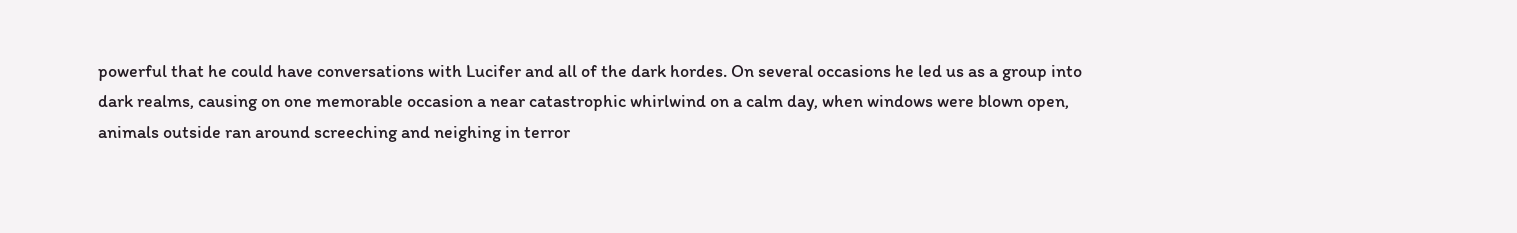powerful that he could have conversations with Lucifer and all of the dark hordes. On several occasions he led us as a group into dark realms, causing on one memorable occasion a near catastrophic whirlwind on a calm day, when windows were blown open, animals outside ran around screeching and neighing in terror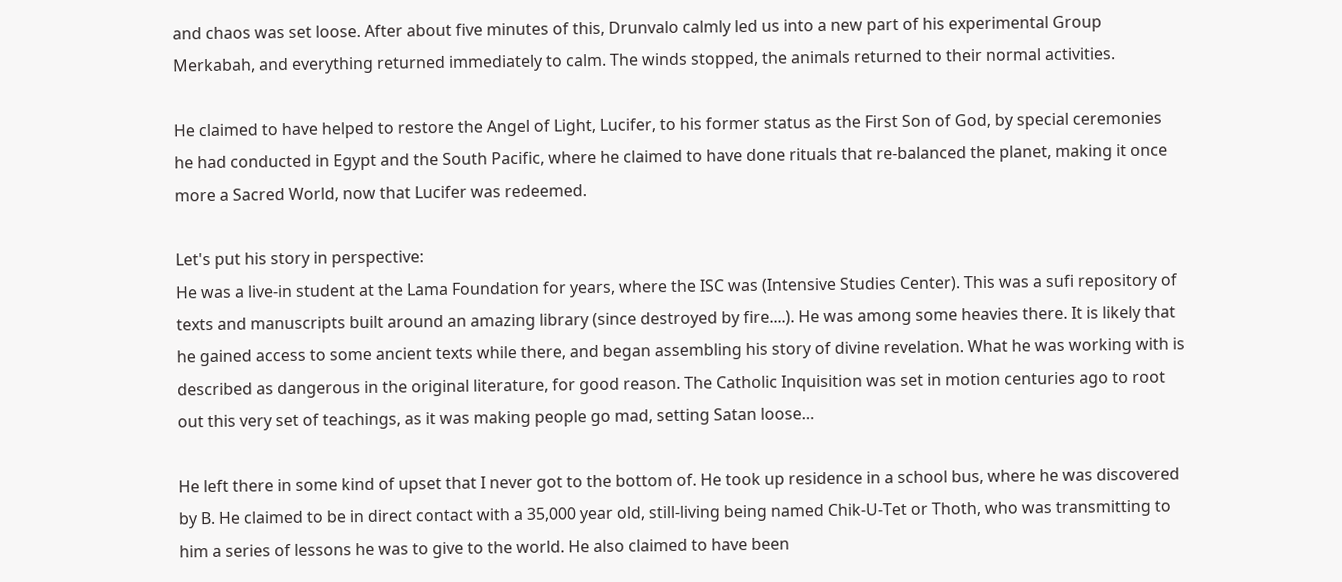and chaos was set loose. After about five minutes of this, Drunvalo calmly led us into a new part of his experimental Group Merkabah, and everything returned immediately to calm. The winds stopped, the animals returned to their normal activities.

He claimed to have helped to restore the Angel of Light, Lucifer, to his former status as the First Son of God, by special ceremonies he had conducted in Egypt and the South Pacific, where he claimed to have done rituals that re-balanced the planet, making it once more a Sacred World, now that Lucifer was redeemed.

Let's put his story in perspective:
He was a live-in student at the Lama Foundation for years, where the ISC was (Intensive Studies Center). This was a sufi repository of texts and manuscripts built around an amazing library (since destroyed by fire....). He was among some heavies there. It is likely that he gained access to some ancient texts while there, and began assembling his story of divine revelation. What he was working with is described as dangerous in the original literature, for good reason. The Catholic Inquisition was set in motion centuries ago to root out this very set of teachings, as it was making people go mad, setting Satan loose…

He left there in some kind of upset that I never got to the bottom of. He took up residence in a school bus, where he was discovered by B. He claimed to be in direct contact with a 35,000 year old, still-living being named Chik-U-Tet or Thoth, who was transmitting to him a series of lessons he was to give to the world. He also claimed to have been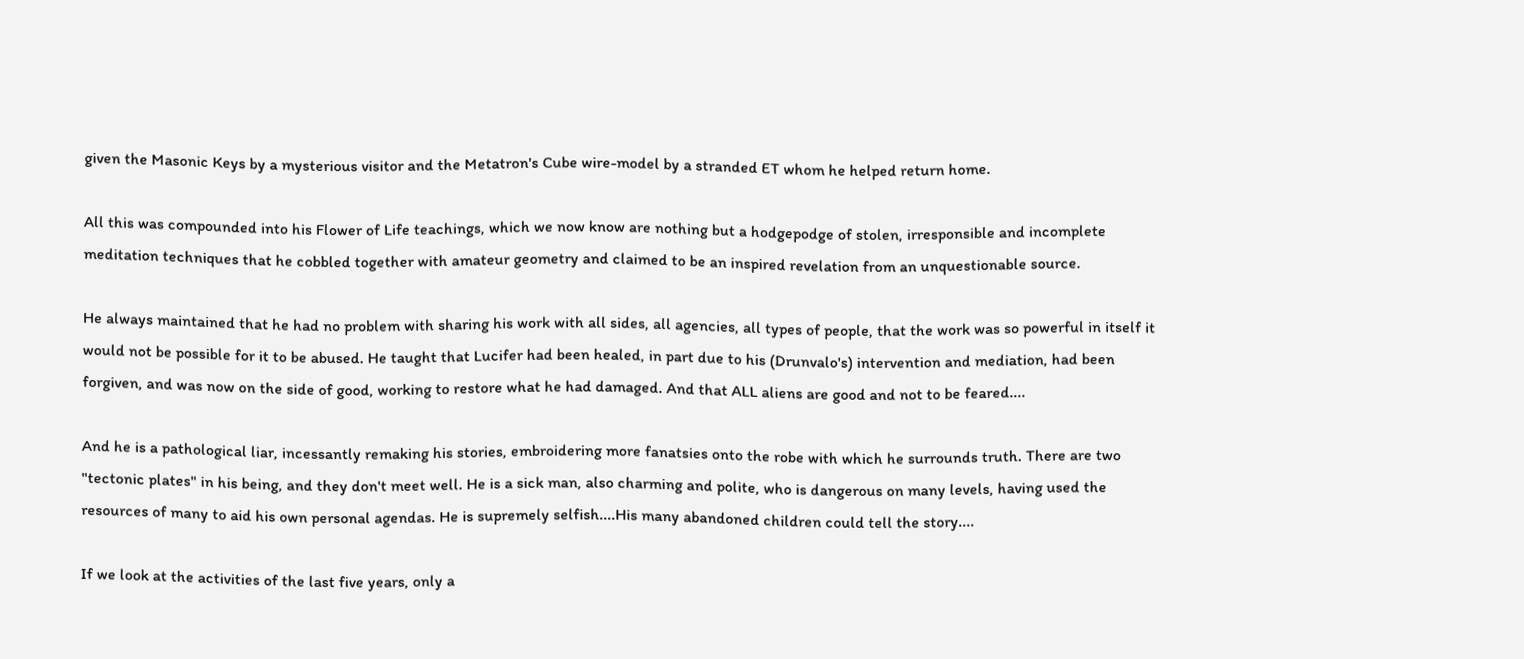given the Masonic Keys by a mysterious visitor and the Metatron's Cube wire-model by a stranded ET whom he helped return home.

All this was compounded into his Flower of Life teachings, which we now know are nothing but a hodgepodge of stolen, irresponsible and incomplete meditation techniques that he cobbled together with amateur geometry and claimed to be an inspired revelation from an unquestionable source.

He always maintained that he had no problem with sharing his work with all sides, all agencies, all types of people, that the work was so powerful in itself it would not be possible for it to be abused. He taught that Lucifer had been healed, in part due to his (Drunvalo's) intervention and mediation, had been forgiven, and was now on the side of good, working to restore what he had damaged. And that ALL aliens are good and not to be feared....

And he is a pathological liar, incessantly remaking his stories, embroidering more fanatsies onto the robe with which he surrounds truth. There are two "tectonic plates" in his being, and they don't meet well. He is a sick man, also charming and polite, who is dangerous on many levels, having used the resources of many to aid his own personal agendas. He is supremely selfish....His many abandoned children could tell the story....

If we look at the activities of the last five years, only a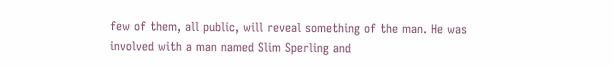few of them, all public, will reveal something of the man. He was involved with a man named Slim Sperling and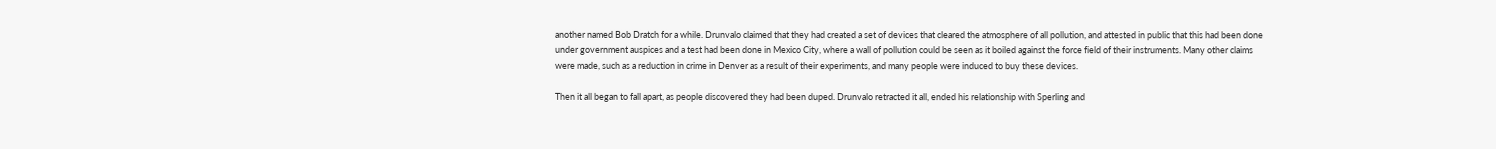another named Bob Dratch for a while. Drunvalo claimed that they had created a set of devices that cleared the atmosphere of all pollution, and attested in public that this had been done under government auspices and a test had been done in Mexico City, where a wall of pollution could be seen as it boiled against the force field of their instruments. Many other claims were made, such as a reduction in crime in Denver as a result of their experiments, and many people were induced to buy these devices.

Then it all began to fall apart, as people discovered they had been duped. Drunvalo retracted it all, ended his relationship with Sperling and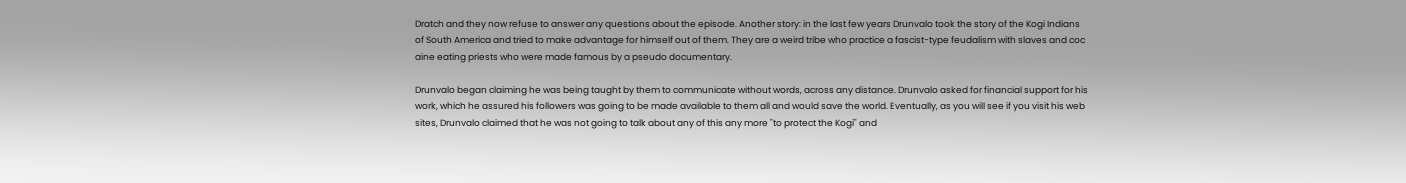Dratch and they now refuse to answer any questions about the episode. Another story: in the last few years Drunvalo took the story of the Kogi Indians of South America and tried to make advantage for himself out of them. They are a weird tribe who practice a fascist-type feudalism with slaves and coc aine eating priests who were made famous by a pseudo documentary.

Drunvalo began claiming he was being taught by them to communicate without words, across any distance. Drunvalo asked for financial support for his work, which he assured his followers was going to be made available to them all and would save the world. Eventually, as you will see if you visit his web sites, Drunvalo claimed that he was not going to talk about any of this any more "to protect the Kogi" and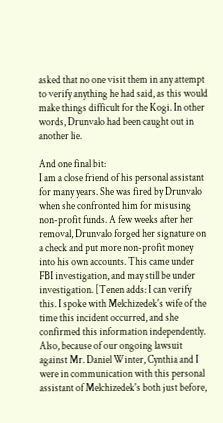asked that no one visit them in any attempt to verify anything he had said, as this would make things difficult for the Kogi. In other words, Drunvalo had been caught out in another lie.

And one final bit:
I am a close friend of his personal assistant for many years. She was fired by Drunvalo when she confronted him for misusing non-profit funds. A few weeks after her removal, Drunvalo forged her signature on a check and put more non-profit money into his own accounts. This came under FBI investigation, and may still be under investigation. [Tenen adds: I can verify this. I spoke with Melchizedek's wife of the time this incident occurred, and she confirmed this information independently. Also, because of our ongoing lawsuit against Mr. Daniel Winter, Cynthia and I were in communication with this personal assistant of Melchizedek's both just before,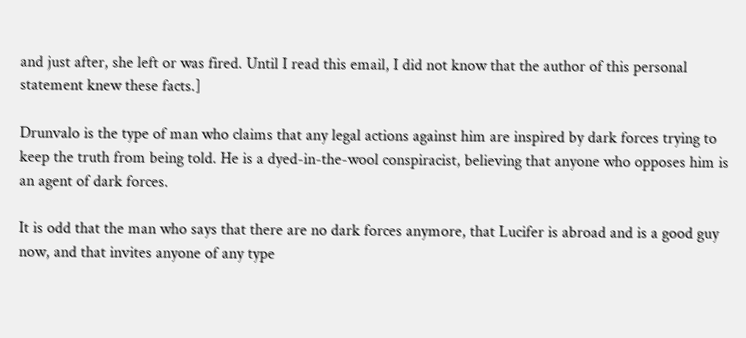and just after, she left or was fired. Until I read this email, I did not know that the author of this personal statement knew these facts.]

Drunvalo is the type of man who claims that any legal actions against him are inspired by dark forces trying to keep the truth from being told. He is a dyed-in-the-wool conspiracist, believing that anyone who opposes him is an agent of dark forces.

It is odd that the man who says that there are no dark forces anymore, that Lucifer is abroad and is a good guy now, and that invites anyone of any type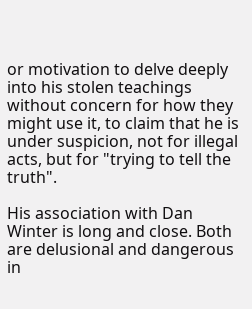or motivation to delve deeply into his stolen teachings without concern for how they might use it, to claim that he is under suspicion, not for illegal acts, but for "trying to tell the truth".

His association with Dan Winter is long and close. Both are delusional and dangerous in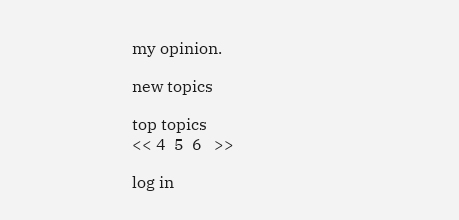my opinion.

new topics

top topics
<< 4  5  6   >>

log in